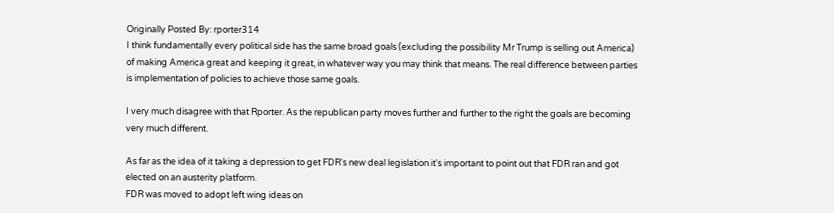Originally Posted By: rporter314
I think fundamentally every political side has the same broad goals (excluding the possibility Mr Trump is selling out America) of making America great and keeping it great, in whatever way you may think that means. The real difference between parties is implementation of policies to achieve those same goals.

I very much disagree with that Rporter. As the republican party moves further and further to the right the goals are becoming very much different.

As far as the idea of it taking a depression to get FDR's new deal legislation it's important to point out that FDR ran and got elected on an austerity platform.
FDR was moved to adopt left wing ideas on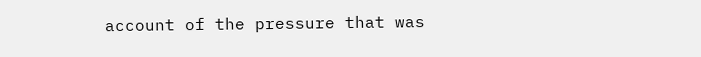account of the pressure that was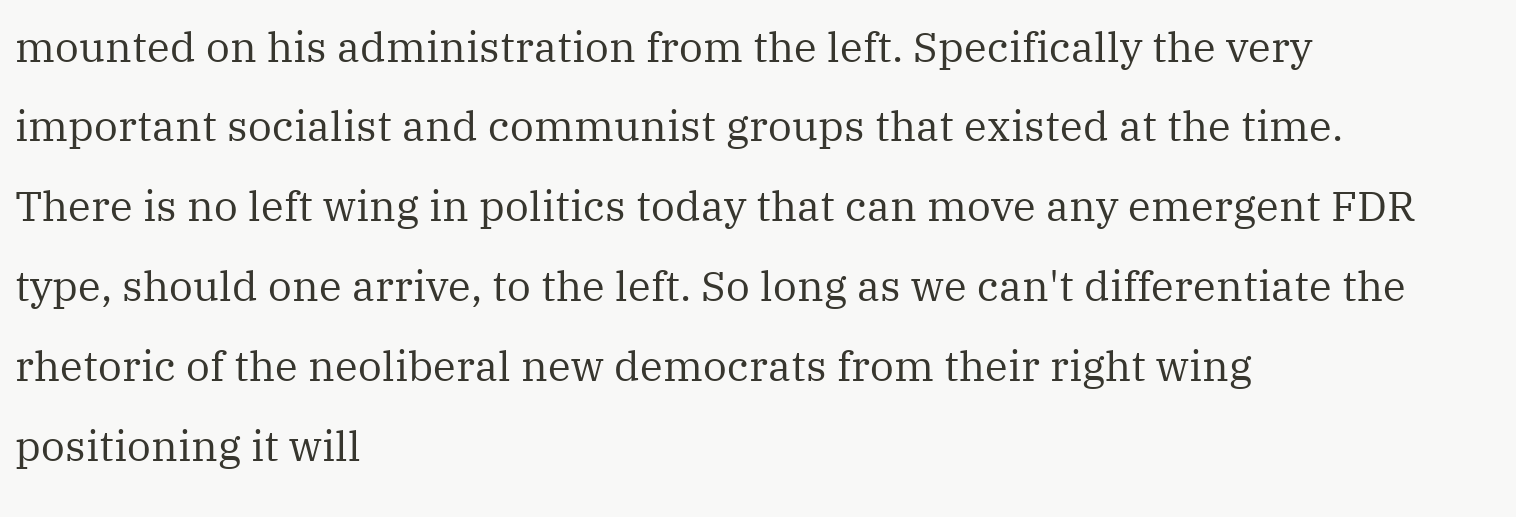mounted on his administration from the left. Specifically the very important socialist and communist groups that existed at the time.
There is no left wing in politics today that can move any emergent FDR type, should one arrive, to the left. So long as we can't differentiate the rhetoric of the neoliberal new democrats from their right wing positioning it will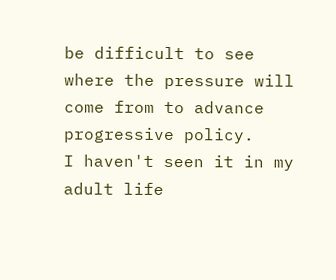be difficult to see where the pressure will come from to advance progressive policy.
I haven't seen it in my adult life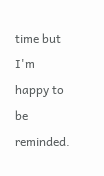time but I'm happy to be reminded.